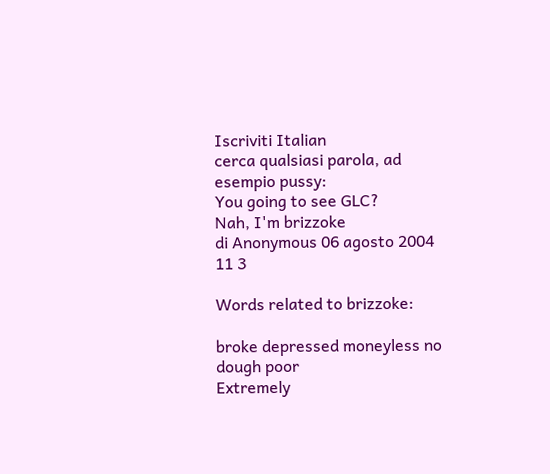Iscriviti Italian
cerca qualsiasi parola, ad esempio pussy:
You going to see GLC?
Nah, I'm brizzoke
di Anonymous 06 agosto 2004
11 3

Words related to brizzoke:

broke depressed moneyless no dough poor
Extremely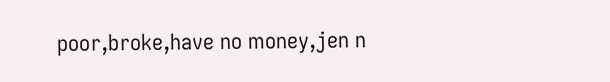poor,broke,have no money,jen n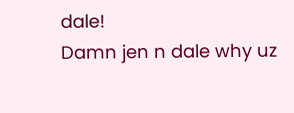dale!
Damn jen n dale why uz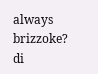always brizzoke?
di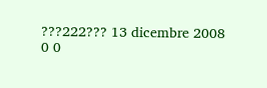???222??? 13 dicembre 2008
0 0